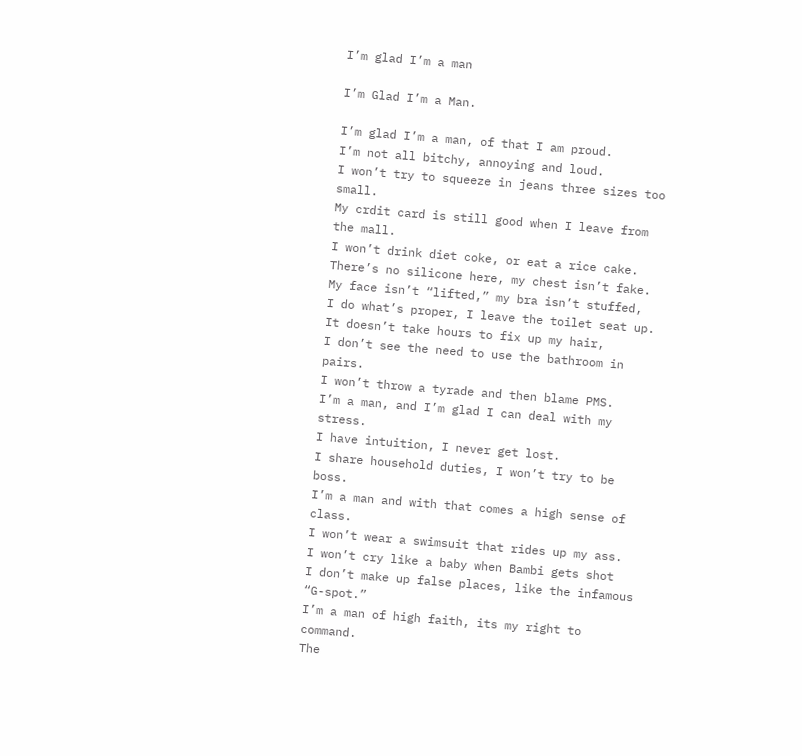I’m glad I’m a man

I’m Glad I’m a Man.

I’m glad I’m a man, of that I am proud.
I’m not all bitchy, annoying and loud.
I won’t try to squeeze in jeans three sizes too small.
My crdit card is still good when I leave from the mall.
I won’t drink diet coke, or eat a rice cake.
There’s no silicone here, my chest isn’t fake.
My face isn’t “lifted,” my bra isn’t stuffed,
I do what’s proper, I leave the toilet seat up.
It doesn’t take hours to fix up my hair,
I don’t see the need to use the bathroom in pairs.
I won’t throw a tyrade and then blame PMS.
I’m a man, and I’m glad I can deal with my stress.
I have intuition, I never get lost.
I share household duties, I won’t try to be boss.
I’m a man and with that comes a high sense of class.
I won’t wear a swimsuit that rides up my ass.
I won’t cry like a baby when Bambi gets shot
I don’t make up false places, like the infamous “G-spot.”
I’m a man of high faith, its my right to command.
The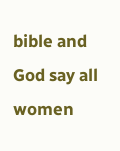bible and God say all women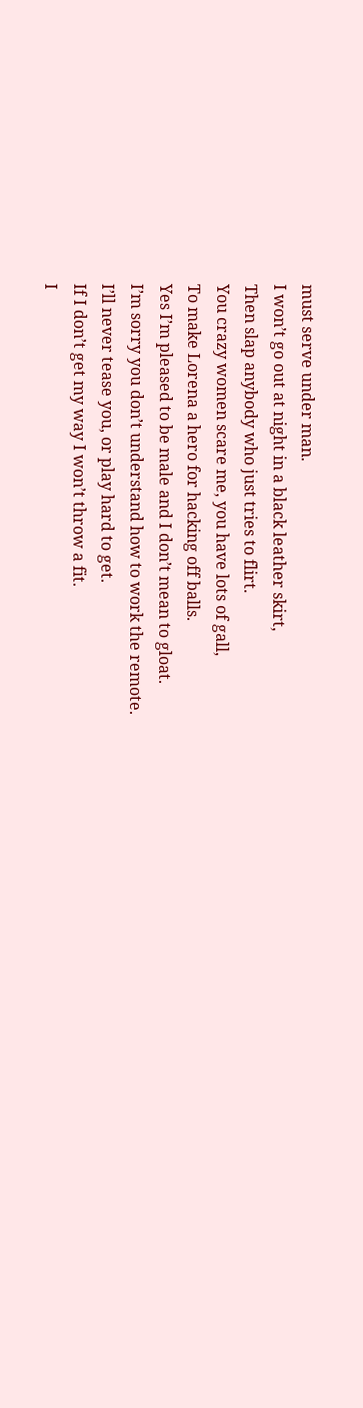must serve under man.
I won’t go out at night in a black leather skirt,
Then slap anybody who just tries to flirt.
You crazy women scare me, you have lots of gall,
To make Lorena a hero for hacking off balls.
Yes I’m pleased to be male and I don’t mean to gloat.
I’m sorry you don’t understand how to work the remote.
I’ll never tease you, or play hard to get.
If I don’t get my way I won’t throw a fit.
I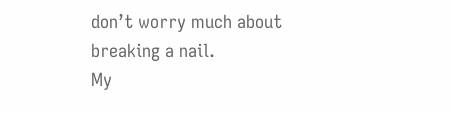don’t worry much about breaking a nail.
My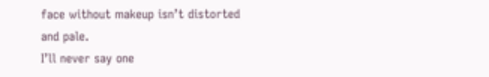face without makeup isn’t distorted and pale.
I’ll never say one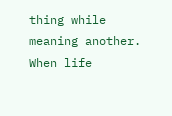thing while meaning another.
When life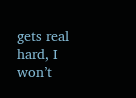gets real hard, I won’t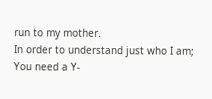run to my mother.
In order to understand just who I am;
You need a Y-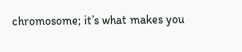chromosome; it’s what makes you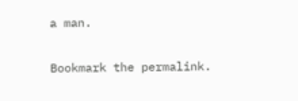a man.

Bookmark the permalink.